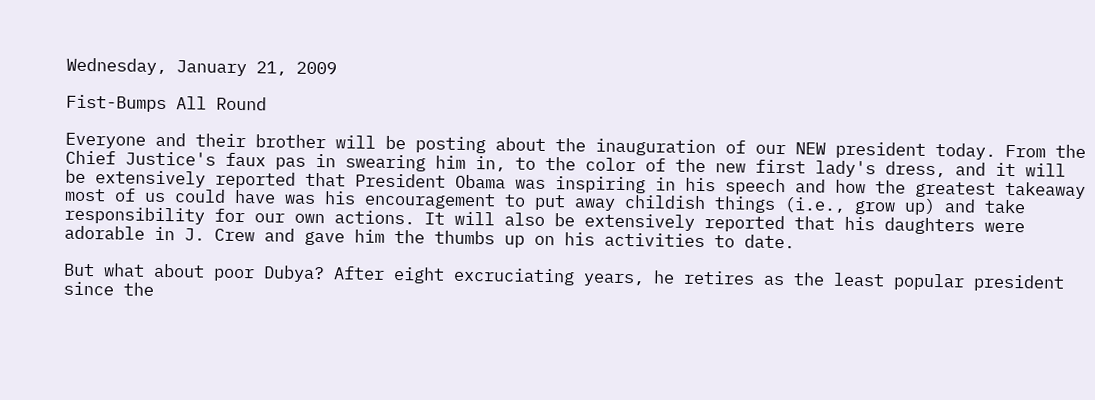Wednesday, January 21, 2009

Fist-Bumps All Round

Everyone and their brother will be posting about the inauguration of our NEW president today. From the Chief Justice's faux pas in swearing him in, to the color of the new first lady's dress, and it will be extensively reported that President Obama was inspiring in his speech and how the greatest takeaway most of us could have was his encouragement to put away childish things (i.e., grow up) and take responsibility for our own actions. It will also be extensively reported that his daughters were adorable in J. Crew and gave him the thumbs up on his activities to date.

But what about poor Dubya? After eight excruciating years, he retires as the least popular president since the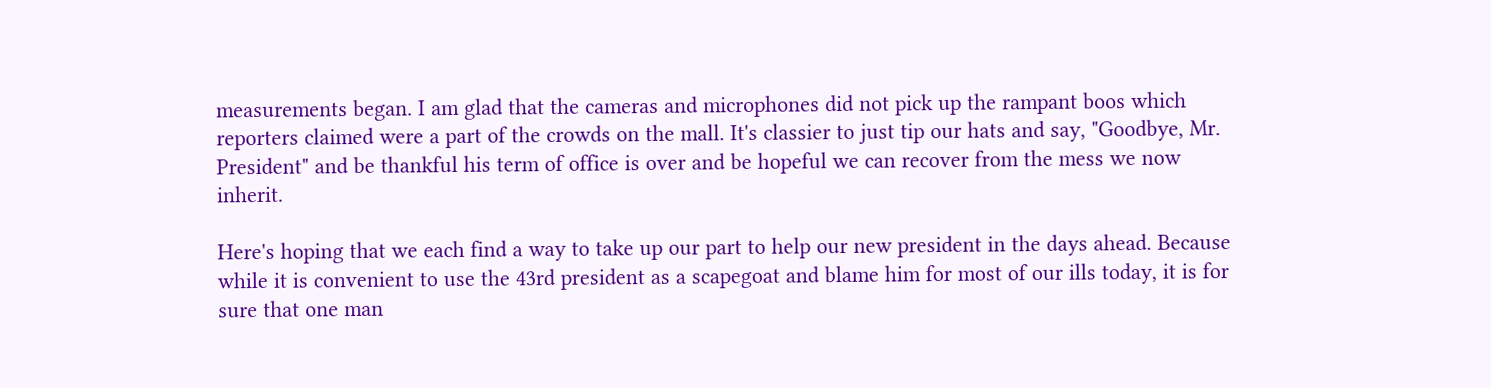measurements began. I am glad that the cameras and microphones did not pick up the rampant boos which reporters claimed were a part of the crowds on the mall. It's classier to just tip our hats and say, "Goodbye, Mr. President" and be thankful his term of office is over and be hopeful we can recover from the mess we now inherit.

Here's hoping that we each find a way to take up our part to help our new president in the days ahead. Because while it is convenient to use the 43rd president as a scapegoat and blame him for most of our ills today, it is for sure that one man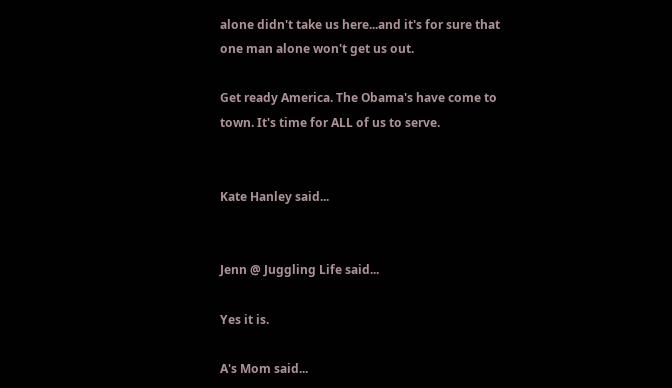alone didn't take us here...and it's for sure that one man alone won't get us out.

Get ready America. The Obama's have come to town. It's time for ALL of us to serve.


Kate Hanley said...


Jenn @ Juggling Life said...

Yes it is.

A's Mom said...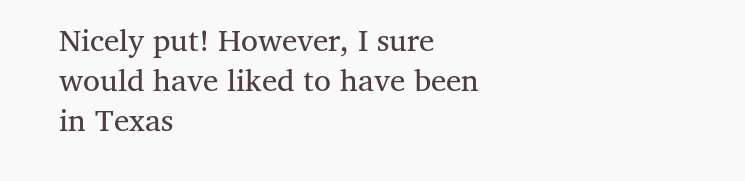Nicely put! However, I sure would have liked to have been in Texas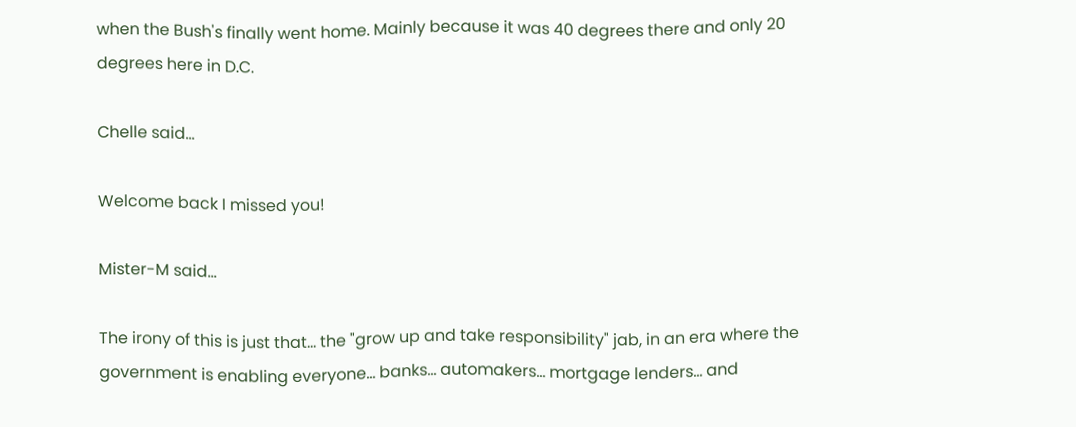when the Bush's finally went home. Mainly because it was 40 degrees there and only 20 degrees here in D.C.

Chelle said...

Welcome back I missed you!

Mister-M said...

The irony of this is just that... the "grow up and take responsibility" jab, in an era where the government is enabling everyone... banks... automakers... mortgage lenders... and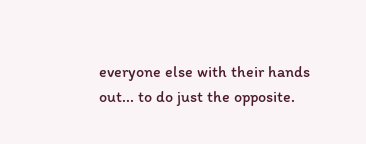everyone else with their hands out... to do just the opposite.